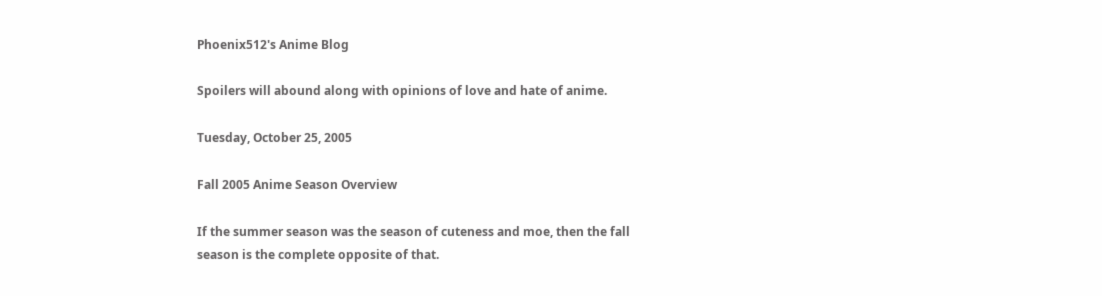Phoenix512's Anime Blog

Spoilers will abound along with opinions of love and hate of anime.

Tuesday, October 25, 2005

Fall 2005 Anime Season Overview

If the summer season was the season of cuteness and moe, then the fall season is the complete opposite of that.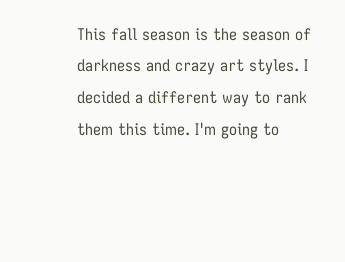This fall season is the season of darkness and crazy art styles. I decided a different way to rank them this time. I'm going to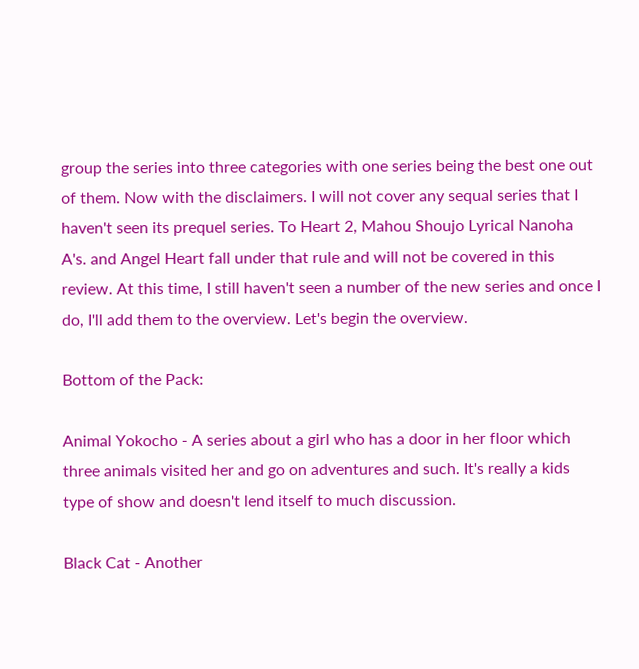group the series into three categories with one series being the best one out of them. Now with the disclaimers. I will not cover any sequal series that I haven't seen its prequel series. To Heart 2, Mahou Shoujo Lyrical Nanoha A's. and Angel Heart fall under that rule and will not be covered in this review. At this time, I still haven't seen a number of the new series and once I do, I'll add them to the overview. Let's begin the overview.

Bottom of the Pack:

Animal Yokocho - A series about a girl who has a door in her floor which three animals visited her and go on adventures and such. It's really a kids type of show and doesn't lend itself to much discussion.

Black Cat - Another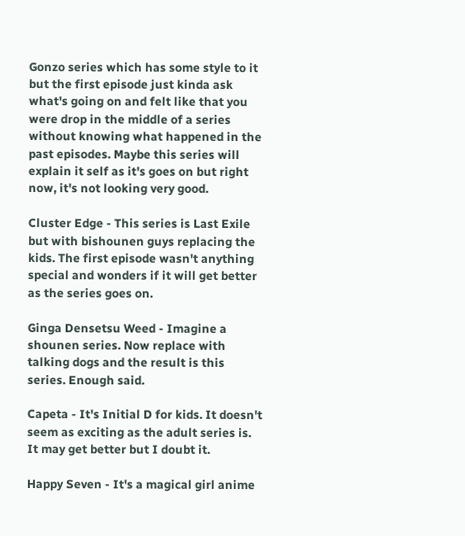Gonzo series which has some style to it but the first episode just kinda ask what's going on and felt like that you were drop in the middle of a series without knowing what happened in the past episodes. Maybe this series will explain it self as it's goes on but right now, it's not looking very good.

Cluster Edge - This series is Last Exile but with bishounen guys replacing the kids. The first episode wasn't anything special and wonders if it will get better as the series goes on.

Ginga Densetsu Weed - Imagine a shounen series. Now replace with talking dogs and the result is this series. Enough said.

Capeta - It's Initial D for kids. It doesn't seem as exciting as the adult series is. It may get better but I doubt it.

Happy Seven - It's a magical girl anime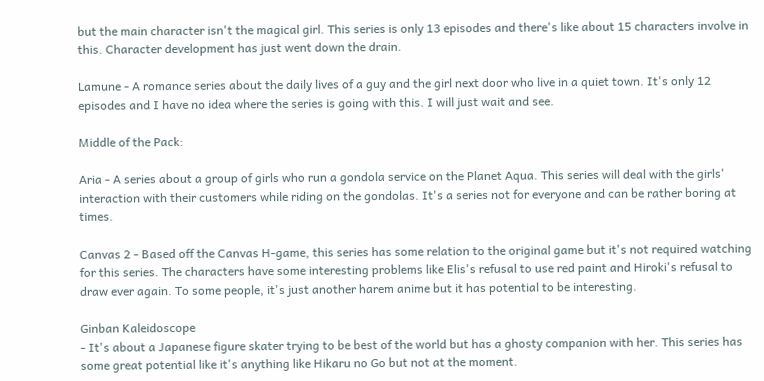but the main character isn't the magical girl. This series is only 13 episodes and there's like about 15 characters involve in this. Character development has just went down the drain.

Lamune - A romance series about the daily lives of a guy and the girl next door who live in a quiet town. It's only 12 episodes and I have no idea where the series is going with this. I will just wait and see.

Middle of the Pack:

Aria - A series about a group of girls who run a gondola service on the Planet Aqua. This series will deal with the girls' interaction with their customers while riding on the gondolas. It's a series not for everyone and can be rather boring at times.

Canvas 2 - Based off the Canvas H-game, this series has some relation to the original game but it's not required watching for this series. The characters have some interesting problems like Elis's refusal to use red paint and Hiroki's refusal to draw ever again. To some people, it's just another harem anime but it has potential to be interesting.

Ginban Kaleidoscope
- It's about a Japanese figure skater trying to be best of the world but has a ghosty companion with her. This series has some great potential like it's anything like Hikaru no Go but not at the moment.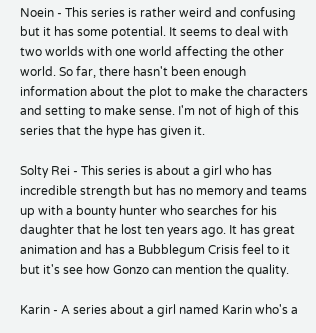Noein - This series is rather weird and confusing but it has some potential. It seems to deal with two worlds with one world affecting the other world. So far, there hasn't been enough information about the plot to make the characters and setting to make sense. I'm not of high of this series that the hype has given it.

Solty Rei - This series is about a girl who has incredible strength but has no memory and teams up with a bounty hunter who searches for his daughter that he lost ten years ago. It has great animation and has a Bubblegum Crisis feel to it but it's see how Gonzo can mention the quality.

Karin - A series about a girl named Karin who's a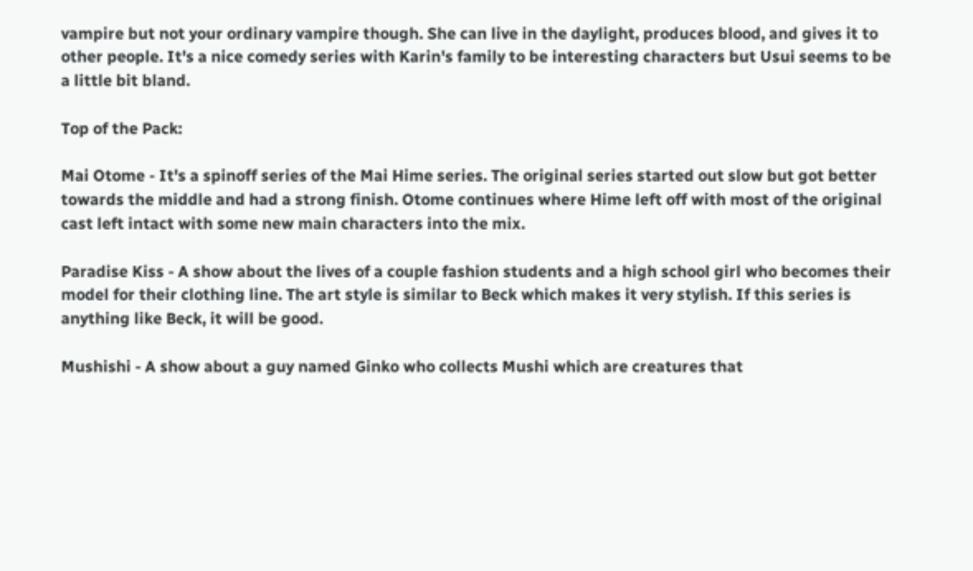vampire but not your ordinary vampire though. She can live in the daylight, produces blood, and gives it to other people. It's a nice comedy series with Karin's family to be interesting characters but Usui seems to be a little bit bland.

Top of the Pack:

Mai Otome - It's a spinoff series of the Mai Hime series. The original series started out slow but got better towards the middle and had a strong finish. Otome continues where Hime left off with most of the original cast left intact with some new main characters into the mix.

Paradise Kiss - A show about the lives of a couple fashion students and a high school girl who becomes their model for their clothing line. The art style is similar to Beck which makes it very stylish. If this series is anything like Beck, it will be good.

Mushishi - A show about a guy named Ginko who collects Mushi which are creatures that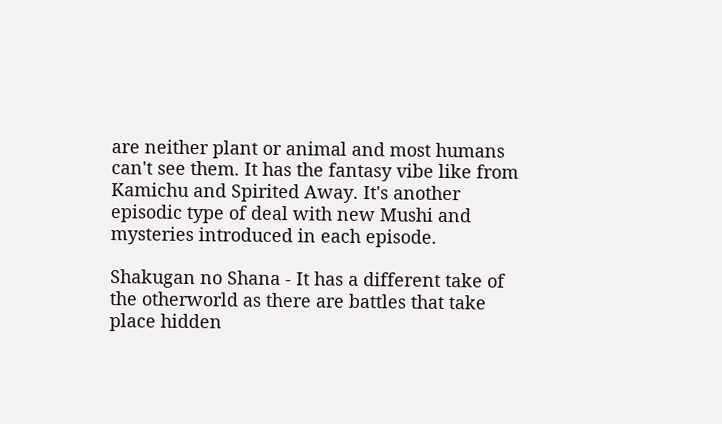are neither plant or animal and most humans can't see them. It has the fantasy vibe like from Kamichu and Spirited Away. It's another episodic type of deal with new Mushi and mysteries introduced in each episode.

Shakugan no Shana - It has a different take of the otherworld as there are battles that take place hidden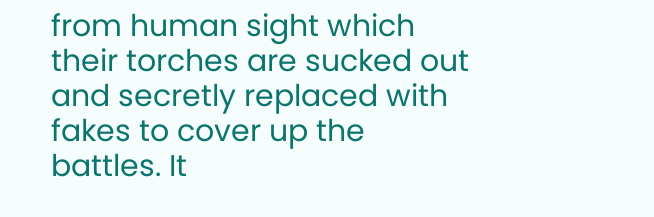from human sight which their torches are sucked out and secretly replaced with fakes to cover up the battles. It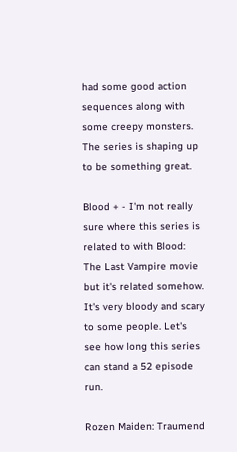had some good action sequences along with some creepy monsters. The series is shaping up to be something great.

Blood + - I'm not really sure where this series is related to with Blood: The Last Vampire movie but it's related somehow. It's very bloody and scary to some people. Let's see how long this series can stand a 52 episode run.

Rozen Maiden: Traumend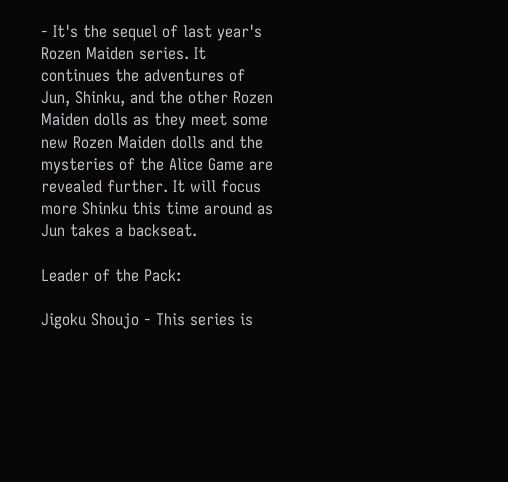- It's the sequel of last year's Rozen Maiden series. It continues the adventures of Jun, Shinku, and the other Rozen Maiden dolls as they meet some new Rozen Maiden dolls and the mysteries of the Alice Game are revealed further. It will focus more Shinku this time around as Jun takes a backseat.

Leader of the Pack:

Jigoku Shoujo - This series is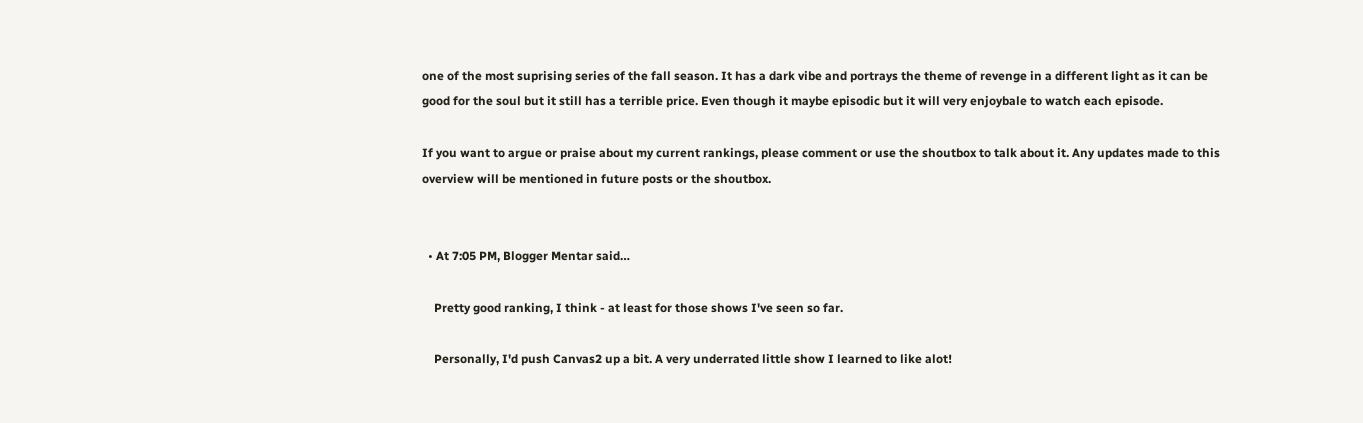one of the most suprising series of the fall season. It has a dark vibe and portrays the theme of revenge in a different light as it can be good for the soul but it still has a terrible price. Even though it maybe episodic but it will very enjoybale to watch each episode.

If you want to argue or praise about my current rankings, please comment or use the shoutbox to talk about it. Any updates made to this overview will be mentioned in future posts or the shoutbox.


  • At 7:05 PM, Blogger Mentar said…

    Pretty good ranking, I think - at least for those shows I've seen so far.

    Personally, I'd push Canvas2 up a bit. A very underrated little show I learned to like alot!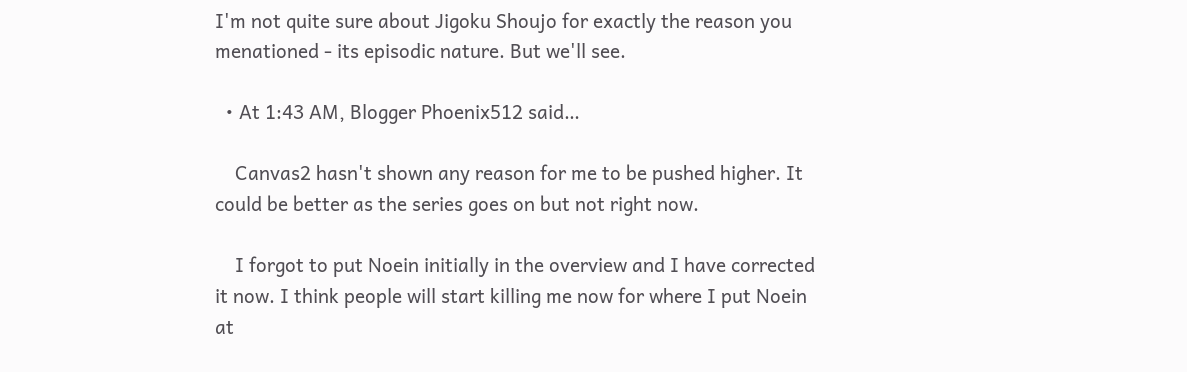I'm not quite sure about Jigoku Shoujo for exactly the reason you menationed - its episodic nature. But we'll see.

  • At 1:43 AM, Blogger Phoenix512 said…

    Canvas2 hasn't shown any reason for me to be pushed higher. It could be better as the series goes on but not right now.

    I forgot to put Noein initially in the overview and I have corrected it now. I think people will start killing me now for where I put Noein at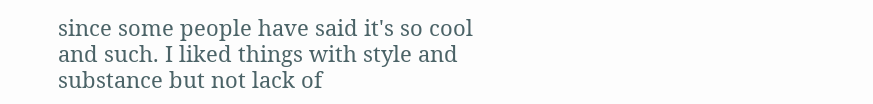since some people have said it's so cool and such. I liked things with style and substance but not lack of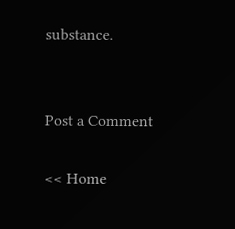substance.


Post a Comment

<< Home